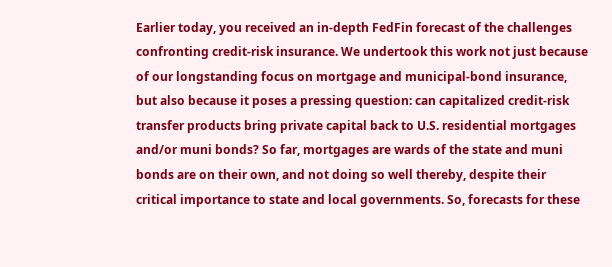Earlier today, you received an in-depth FedFin forecast of the challenges confronting credit-risk insurance. We undertook this work not just because of our longstanding focus on mortgage and municipal-bond insurance, but also because it poses a pressing question: can capitalized credit-risk transfer products bring private capital back to U.S. residential mortgages and/or muni bonds? So far, mortgages are wards of the state and muni bonds are on their own, and not doing so well thereby, despite their critical importance to state and local governments. So, forecasts for these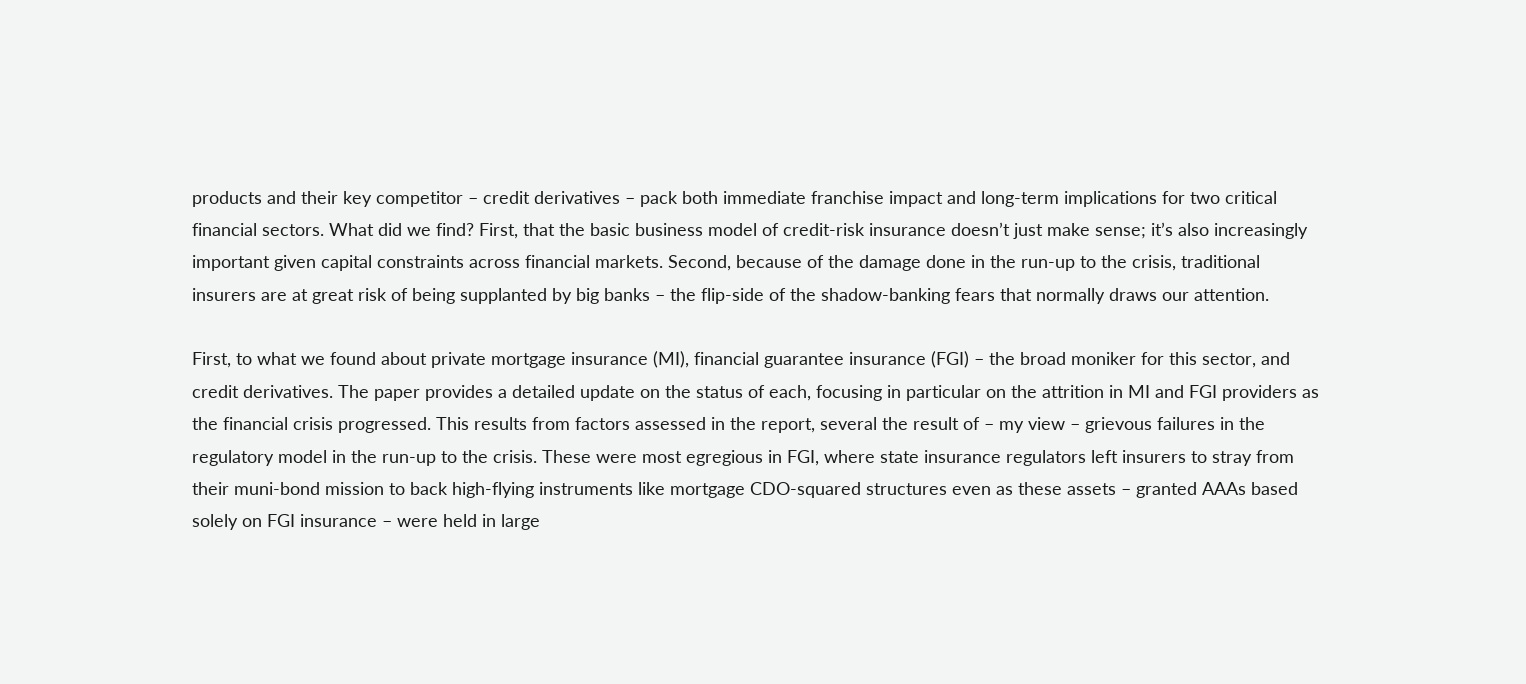products and their key competitor – credit derivatives – pack both immediate franchise impact and long-term implications for two critical financial sectors. What did we find? First, that the basic business model of credit-risk insurance doesn’t just make sense; it’s also increasingly important given capital constraints across financial markets. Second, because of the damage done in the run-up to the crisis, traditional insurers are at great risk of being supplanted by big banks – the flip-side of the shadow-banking fears that normally draws our attention.

First, to what we found about private mortgage insurance (MI), financial guarantee insurance (FGI) – the broad moniker for this sector, and credit derivatives. The paper provides a detailed update on the status of each, focusing in particular on the attrition in MI and FGI providers as the financial crisis progressed. This results from factors assessed in the report, several the result of – my view – grievous failures in the regulatory model in the run-up to the crisis. These were most egregious in FGI, where state insurance regulators left insurers to stray from their muni-bond mission to back high-flying instruments like mortgage CDO-squared structures even as these assets – granted AAAs based solely on FGI insurance – were held in large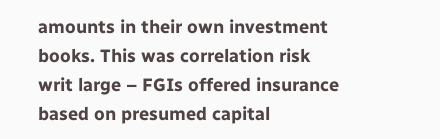amounts in their own investment books. This was correlation risk writ large – FGIs offered insurance based on presumed capital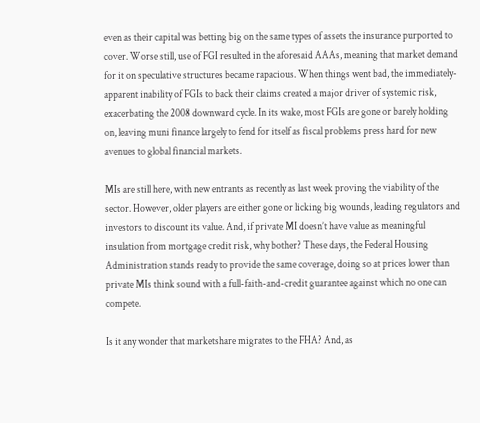even as their capital was betting big on the same types of assets the insurance purported to cover. Worse still, use of FGI resulted in the aforesaid AAAs, meaning that market demand for it on speculative structures became rapacious. When things went bad, the immediately-apparent inability of FGIs to back their claims created a major driver of systemic risk, exacerbating the 2008 downward cycle. In its wake, most FGIs are gone or barely holding on, leaving muni finance largely to fend for itself as fiscal problems press hard for new avenues to global financial markets.

MIs are still here, with new entrants as recently as last week proving the viability of the sector. However, older players are either gone or licking big wounds, leading regulators and investors to discount its value. And, if private MI doesn’t have value as meaningful insulation from mortgage credit risk, why bother? These days, the Federal Housing Administration stands ready to provide the same coverage, doing so at prices lower than private MIs think sound with a full-faith-and-credit guarantee against which no one can compete.

Is it any wonder that marketshare migrates to the FHA? And, as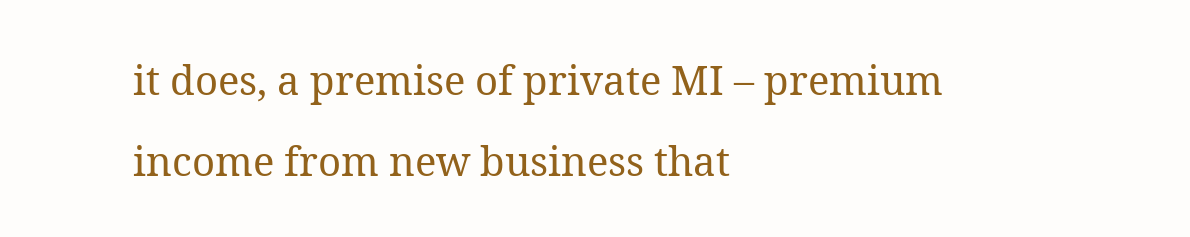it does, a premise of private MI – premium income from new business that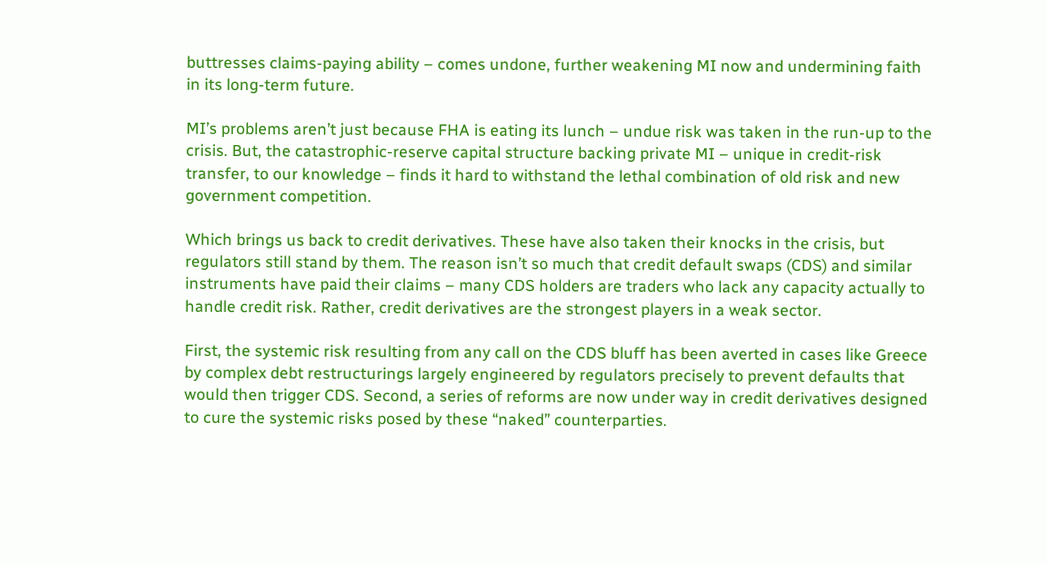buttresses claims-paying ability – comes undone, further weakening MI now and undermining faith in its long-term future.

MI’s problems aren’t just because FHA is eating its lunch – undue risk was taken in the run-up to the crisis. But, the catastrophic-reserve capital structure backing private MI – unique in credit-risk transfer, to our knowledge – finds it hard to withstand the lethal combination of old risk and new government competition.

Which brings us back to credit derivatives. These have also taken their knocks in the crisis, but regulators still stand by them. The reason isn’t so much that credit default swaps (CDS) and similar instruments have paid their claims – many CDS holders are traders who lack any capacity actually to handle credit risk. Rather, credit derivatives are the strongest players in a weak sector.

First, the systemic risk resulting from any call on the CDS bluff has been averted in cases like Greece by complex debt restructurings largely engineered by regulators precisely to prevent defaults that would then trigger CDS. Second, a series of reforms are now under way in credit derivatives designed to cure the systemic risks posed by these “naked” counterparties.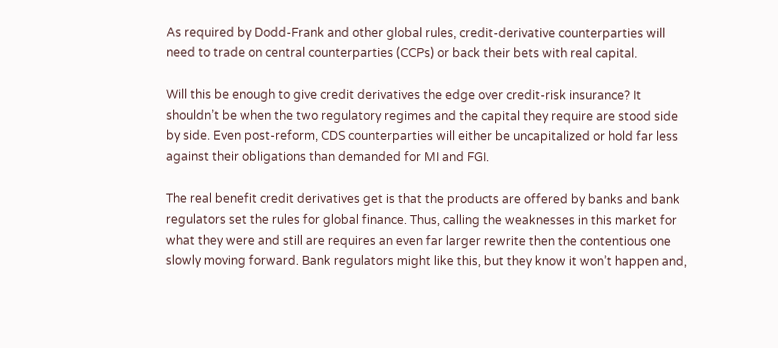As required by Dodd-Frank and other global rules, credit-derivative counterparties will need to trade on central counterparties (CCPs) or back their bets with real capital.

Will this be enough to give credit derivatives the edge over credit-risk insurance? It shouldn’t be when the two regulatory regimes and the capital they require are stood side by side. Even post-reform, CDS counterparties will either be uncapitalized or hold far less against their obligations than demanded for MI and FGI.

The real benefit credit derivatives get is that the products are offered by banks and bank regulators set the rules for global finance. Thus, calling the weaknesses in this market for what they were and still are requires an even far larger rewrite then the contentious one slowly moving forward. Bank regulators might like this, but they know it won’t happen and,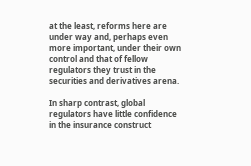at the least, reforms here are under way and, perhaps even more important, under their own control and that of fellow regulators they trust in the securities and derivatives arena.

In sharp contrast, global regulators have little confidence in the insurance construct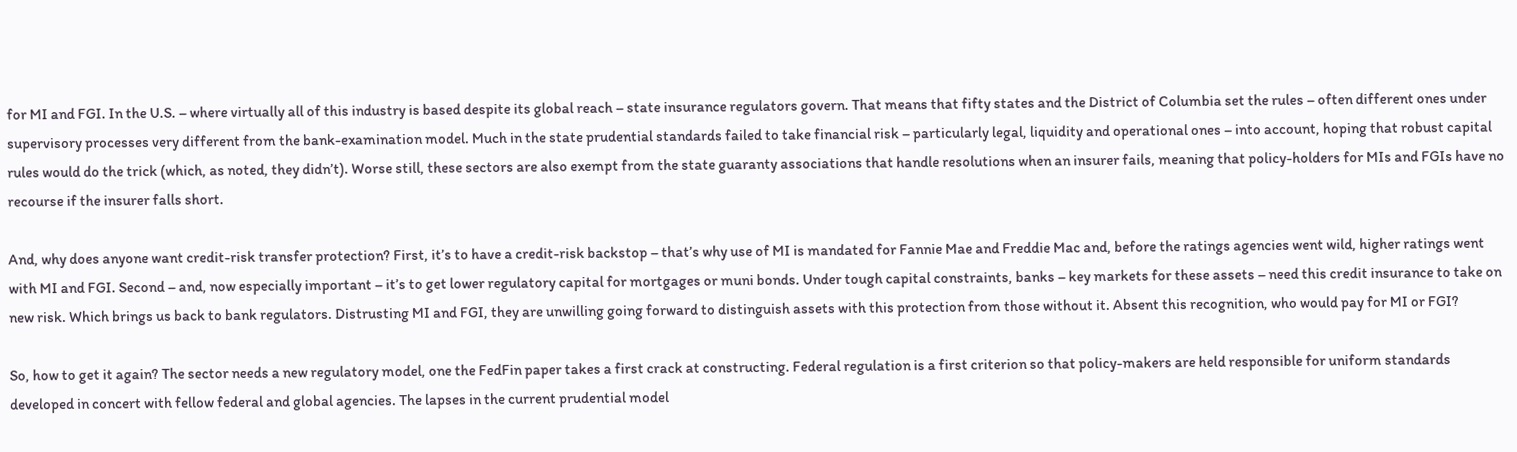for MI and FGI. In the U.S. – where virtually all of this industry is based despite its global reach – state insurance regulators govern. That means that fifty states and the District of Columbia set the rules – often different ones under supervisory processes very different from the bank-examination model. Much in the state prudential standards failed to take financial risk – particularly legal, liquidity and operational ones – into account, hoping that robust capital rules would do the trick (which, as noted, they didn’t). Worse still, these sectors are also exempt from the state guaranty associations that handle resolutions when an insurer fails, meaning that policy-holders for MIs and FGIs have no recourse if the insurer falls short.

And, why does anyone want credit-risk transfer protection? First, it’s to have a credit-risk backstop – that’s why use of MI is mandated for Fannie Mae and Freddie Mac and, before the ratings agencies went wild, higher ratings went with MI and FGI. Second – and, now especially important – it’s to get lower regulatory capital for mortgages or muni bonds. Under tough capital constraints, banks – key markets for these assets – need this credit insurance to take on new risk. Which brings us back to bank regulators. Distrusting MI and FGI, they are unwilling going forward to distinguish assets with this protection from those without it. Absent this recognition, who would pay for MI or FGI?

So, how to get it again? The sector needs a new regulatory model, one the FedFin paper takes a first crack at constructing. Federal regulation is a first criterion so that policy-makers are held responsible for uniform standards developed in concert with fellow federal and global agencies. The lapses in the current prudential model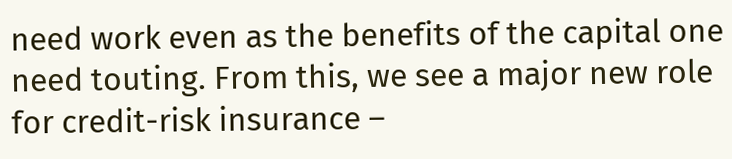need work even as the benefits of the capital one need touting. From this, we see a major new role for credit-risk insurance –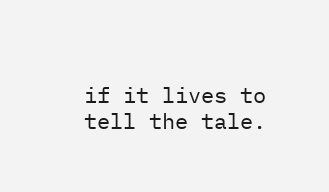if it lives to tell the tale.